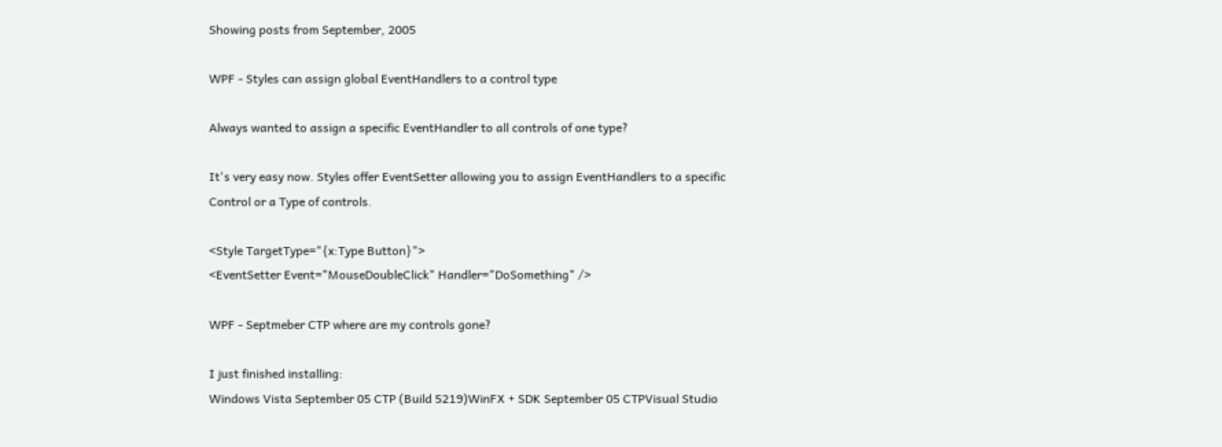Showing posts from September, 2005

WPF - Styles can assign global EventHandlers to a control type

Always wanted to assign a specific EventHandler to all controls of one type?

It's very easy now. Styles offer EventSetter allowing you to assign EventHandlers to a specific Control or a Type of controls.

<Style TargetType="{x:Type Button}">
<EventSetter Event="MouseDoubleClick" Handler="DoSomething" />

WPF - Septmeber CTP where are my controls gone?

I just finished installing:
Windows Vista September 05 CTP (Build 5219)WinFX + SDK September 05 CTPVisual Studio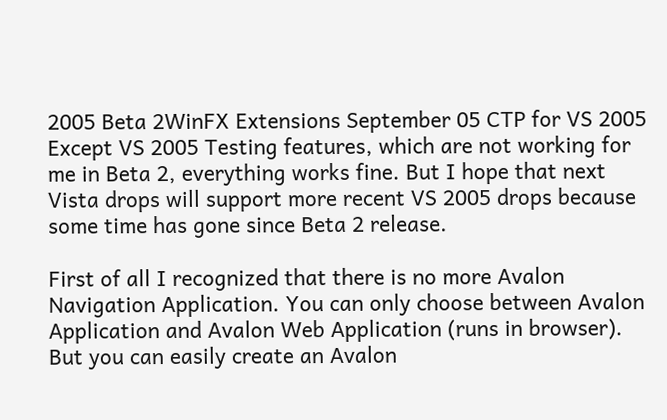2005 Beta 2WinFX Extensions September 05 CTP for VS 2005
Except VS 2005 Testing features, which are not working for me in Beta 2, everything works fine. But I hope that next Vista drops will support more recent VS 2005 drops because some time has gone since Beta 2 release.

First of all I recognized that there is no more Avalon Navigation Application. You can only choose between Avalon Application and Avalon Web Application (runs in browser).
But you can easily create an Avalon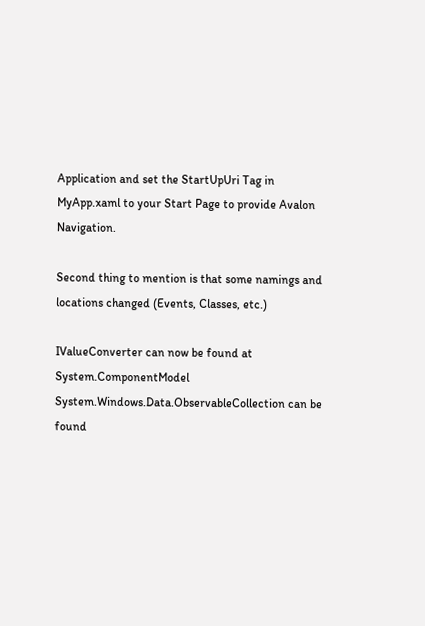Application and set the StartUpUri Tag in MyApp.xaml to your Start Page to provide Avalon Navigation.

Second thing to mention is that some namings and locations changed (Events, Classes, etc.)

IValueConverter can now be found at System.ComponentModel
System.Windows.Data.ObservableCollection can be found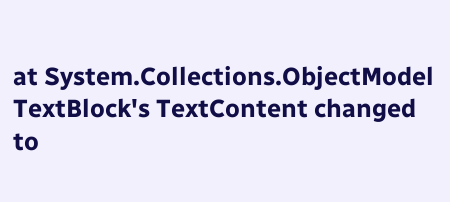at System.Collections.ObjectModel
TextBlock's TextContent changed to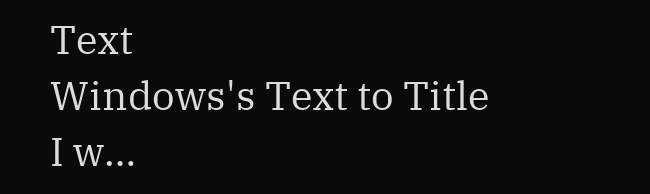Text
Windows's Text to Title
I w…